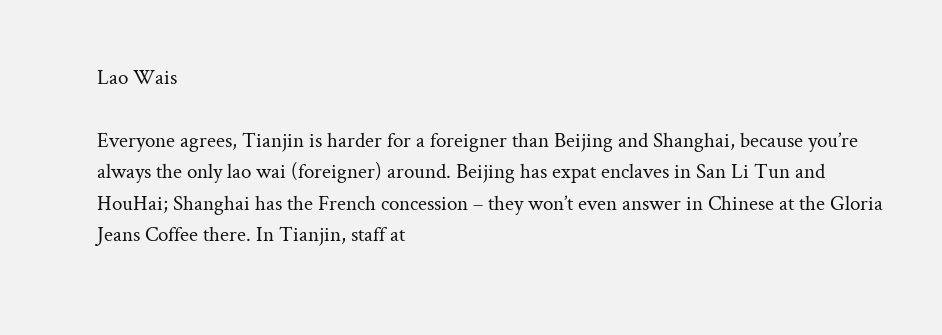Lao Wais

Everyone agrees, Tianjin is harder for a foreigner than Beijing and Shanghai, because you’re always the only lao wai (foreigner) around. Beijing has expat enclaves in San Li Tun and HouHai; Shanghai has the French concession – they won’t even answer in Chinese at the Gloria Jeans Coffee there. In Tianjin, staff at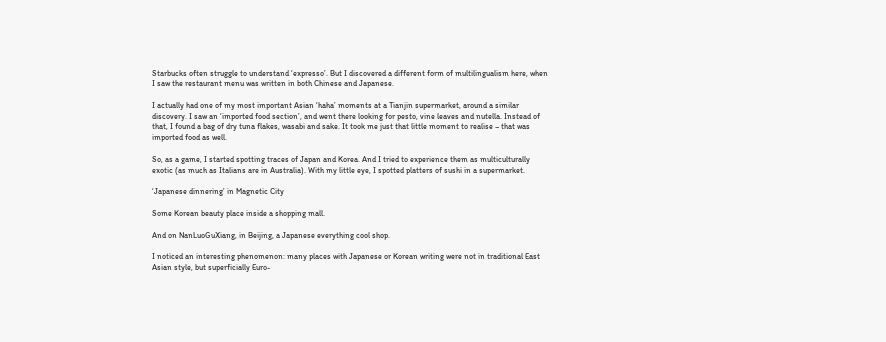Starbucks often struggle to understand ‘expresso’. But I discovered a different form of multilingualism here, when I saw the restaurant menu was written in both Chinese and Japanese.

I actually had one of my most important Asian ‘haha’ moments at a Tianjin supermarket, around a similar discovery. I saw an ‘imported food section’, and went there looking for pesto, vine leaves and nutella. Instead of that, I found a bag of dry tuna flakes, wasabi and sake. It took me just that little moment to realise – that was imported food as well.

So, as a game, I started spotting traces of Japan and Korea. And I tried to experience them as multiculturally exotic (as much as Italians are in Australia). With my little eye, I spotted platters of sushi in a supermarket.

‘Japanese dinnering’ in Magnetic City

Some Korean beauty place inside a shopping mall.

And on NanLuoGuXiang, in Beijing, a Japanese everything cool shop.

I noticed an interesting phenomenon: many places with Japanese or Korean writing were not in traditional East Asian style, but superficially Euro-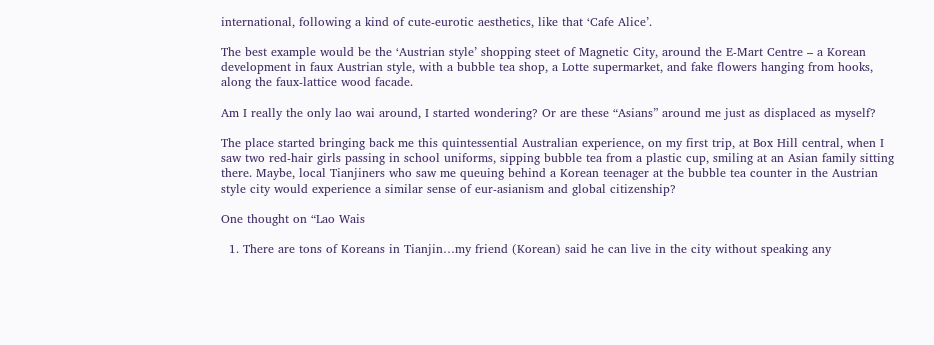international, following a kind of cute-eurotic aesthetics, like that ‘Cafe Alice’.

The best example would be the ‘Austrian style’ shopping steet of Magnetic City, around the E-Mart Centre – a Korean development in faux Austrian style, with a bubble tea shop, a Lotte supermarket, and fake flowers hanging from hooks, along the faux-lattice wood facade.

Am I really the only lao wai around, I started wondering? Or are these “Asians” around me just as displaced as myself?

The place started bringing back me this quintessential Australian experience, on my first trip, at Box Hill central, when I saw two red-hair girls passing in school uniforms, sipping bubble tea from a plastic cup, smiling at an Asian family sitting there. Maybe, local Tianjiners who saw me queuing behind a Korean teenager at the bubble tea counter in the Austrian style city would experience a similar sense of eur-asianism and global citizenship?

One thought on “Lao Wais

  1. There are tons of Koreans in Tianjin…my friend (Korean) said he can live in the city without speaking any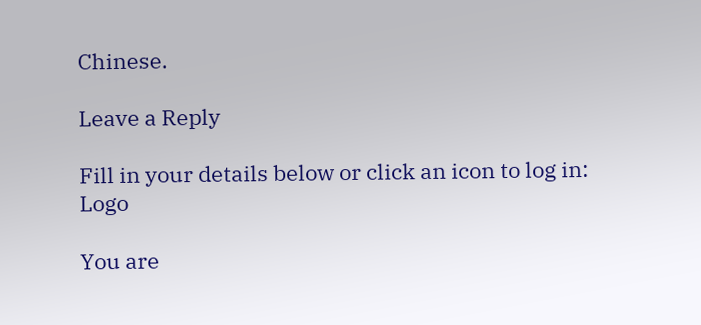Chinese.

Leave a Reply

Fill in your details below or click an icon to log in: Logo

You are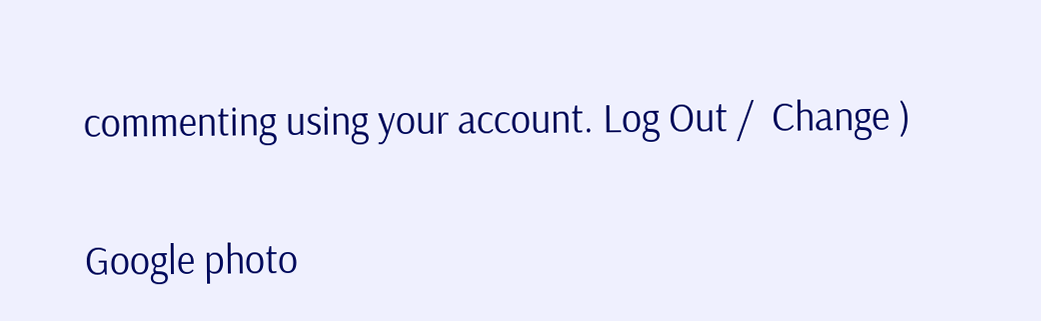commenting using your account. Log Out /  Change )

Google photo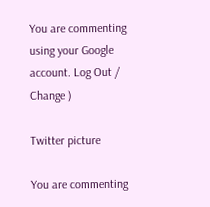You are commenting using your Google account. Log Out /  Change )

Twitter picture

You are commenting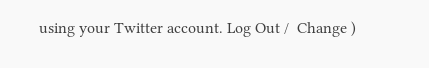using your Twitter account. Log Out /  Change )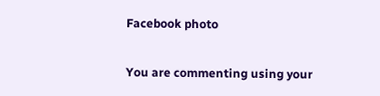Facebook photo

You are commenting using your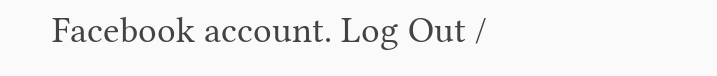Facebook account. Log Out /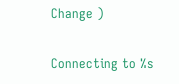Change )

Connecting to %s